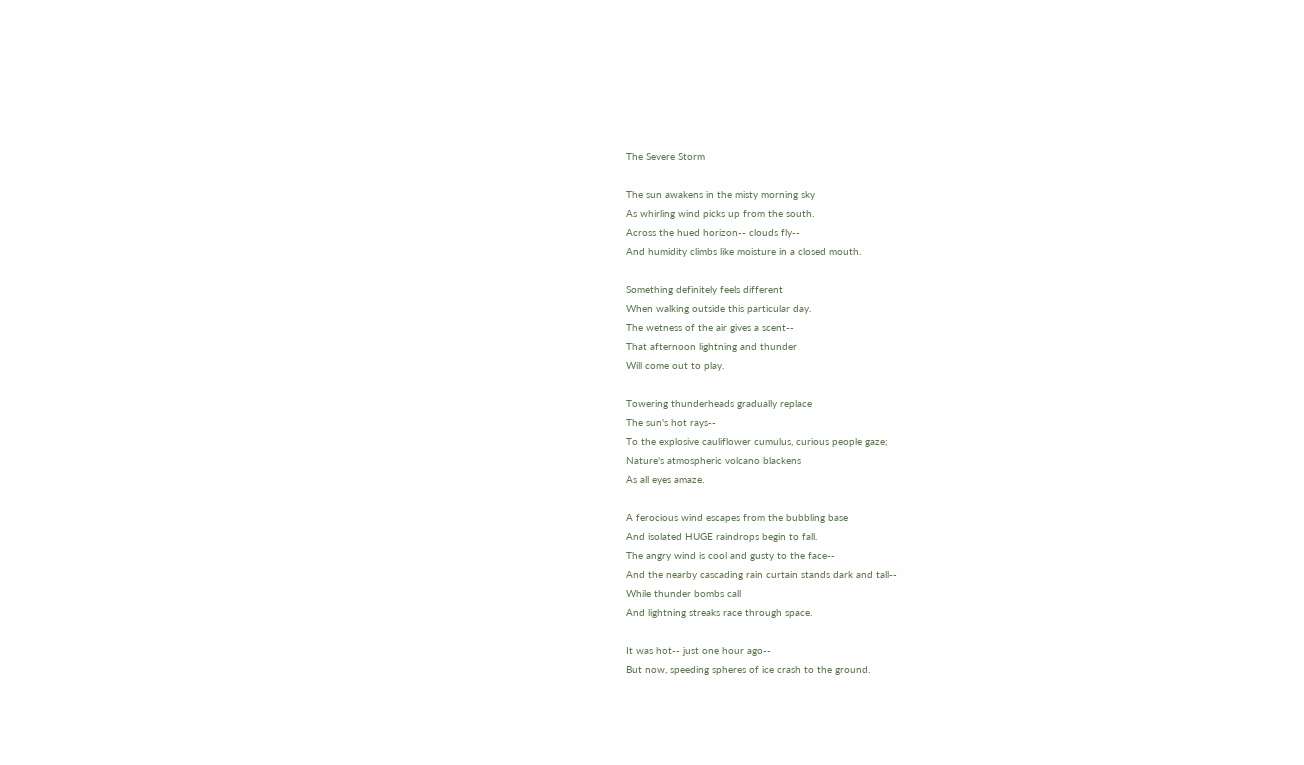The Severe Storm

The sun awakens in the misty morning sky
As whirling wind picks up from the south.
Across the hued horizon-- clouds fly--
And humidity climbs like moisture in a closed mouth.

Something definitely feels different
When walking outside this particular day.
The wetness of the air gives a scent--
That afternoon lightning and thunder
Will come out to play.

Towering thunderheads gradually replace
The sun's hot rays--
To the explosive cauliflower cumulus, curious people gaze;
Nature's atmospheric volcano blackens
As all eyes amaze.

A ferocious wind escapes from the bubbling base
And isolated HUGE raindrops begin to fall.
The angry wind is cool and gusty to the face--
And the nearby cascading rain curtain stands dark and tall--
While thunder bombs call
And lightning streaks race through space.

It was hot-- just one hour ago--
But now, speeding spheres of ice crash to the ground.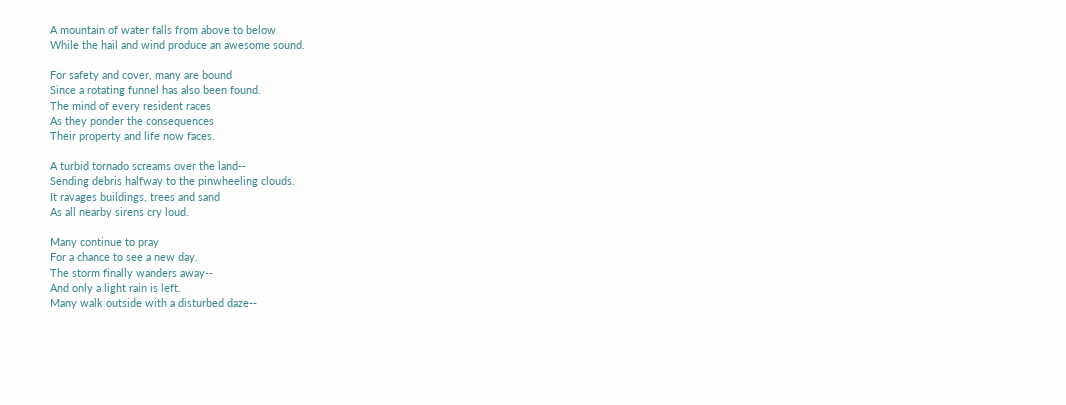A mountain of water falls from above to below
While the hail and wind produce an awesome sound.

For safety and cover, many are bound
Since a rotating funnel has also been found.
The mind of every resident races
As they ponder the consequences
Their property and life now faces.

A turbid tornado screams over the land--
Sending debris halfway to the pinwheeling clouds.
It ravages buildings, trees and sand
As all nearby sirens cry loud.

Many continue to pray
For a chance to see a new day.
The storm finally wanders away--
And only a light rain is left.
Many walk outside with a disturbed daze--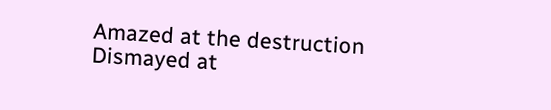Amazed at the destruction
Dismayed at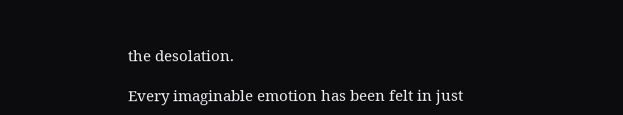the desolation.

Every imaginable emotion has been felt in just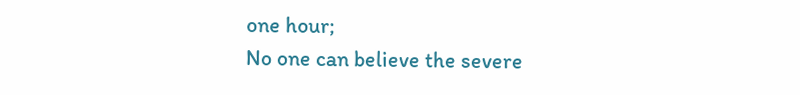one hour;
No one can believe the severe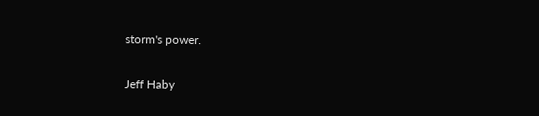storm's power.

Jeff Haby